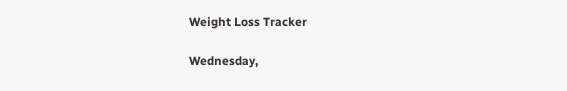Weight Loss Tracker

Wednesday,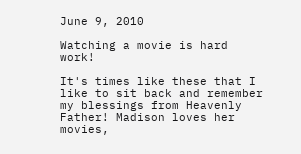June 9, 2010

Watching a movie is hard work!

It's times like these that I like to sit back and remember my blessings from Heavenly Father! Madison loves her movies,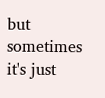but sometimes it's just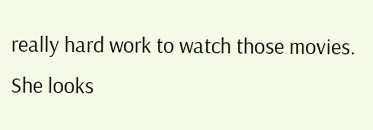really hard work to watch those movies. She looks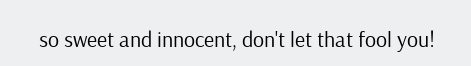so sweet and innocent, don't let that fool you!